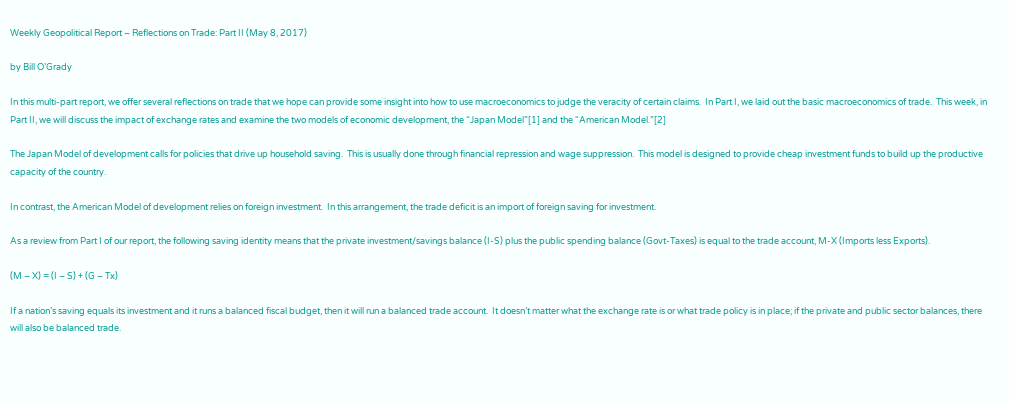Weekly Geopolitical Report – Reflections on Trade: Part II (May 8, 2017)

by Bill O’Grady

In this multi-part report, we offer several reflections on trade that we hope can provide some insight into how to use macroeconomics to judge the veracity of certain claims.  In Part I, we laid out the basic macroeconomics of trade.  This week, in Part II, we will discuss the impact of exchange rates and examine the two models of economic development, the “Japan Model”[1] and the “American Model.”[2]

The Japan Model of development calls for policies that drive up household saving.  This is usually done through financial repression and wage suppression.  This model is designed to provide cheap investment funds to build up the productive capacity of the country.

In contrast, the American Model of development relies on foreign investment.  In this arrangement, the trade deficit is an import of foreign saving for investment.

As a review from Part I of our report, the following saving identity means that the private investment/savings balance (I-S) plus the public spending balance (Govt-Taxes) is equal to the trade account, M-X (Imports less Exports).

(M – X) = (I – S) + (G – Tx)

If a nation’s saving equals its investment and it runs a balanced fiscal budget, then it will run a balanced trade account.  It doesn’t matter what the exchange rate is or what trade policy is in place; if the private and public sector balances, there will also be balanced trade.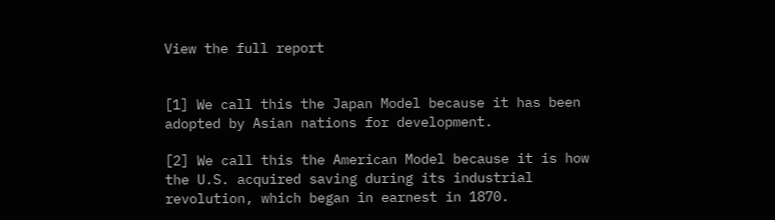View the full report


[1] We call this the Japan Model because it has been adopted by Asian nations for development.

[2] We call this the American Model because it is how the U.S. acquired saving during its industrial revolution, which began in earnest in 1870.